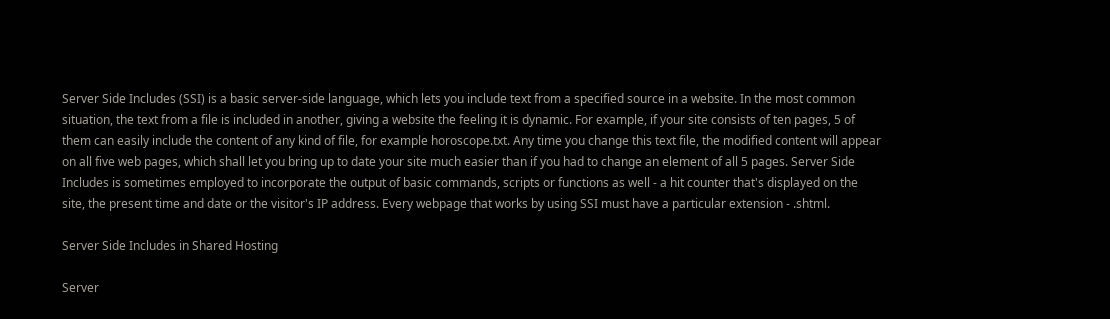Server Side Includes (SSI) is a basic server-side language, which lets you include text from a specified source in a website. In the most common situation, the text from a file is included in another, giving a website the feeling it is dynamic. For example, if your site consists of ten pages, 5 of them can easily include the content of any kind of file, for example horoscope.txt. Any time you change this text file, the modified content will appear on all five web pages, which shall let you bring up to date your site much easier than if you had to change an element of all 5 pages. Server Side Includes is sometimes employed to incorporate the output of basic commands, scripts or functions as well - a hit counter that's displayed on the site, the present time and date or the visitor's IP address. Every webpage that works by using SSI must have a particular extension - .shtml.

Server Side Includes in Shared Hosting

Server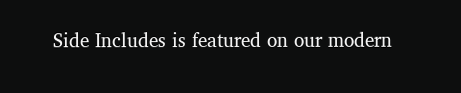Side Includes is featured on our modern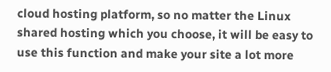cloud hosting platform, so no matter the Linux shared hosting which you choose, it will be easy to use this function and make your site a lot more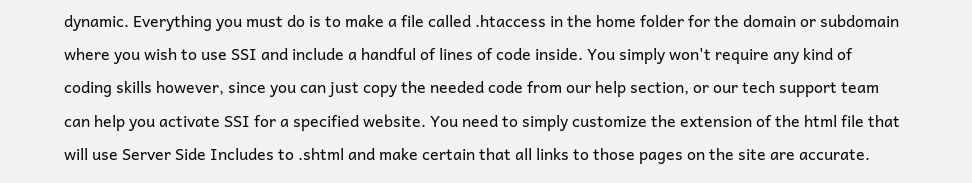dynamic. Everything you must do is to make a file called .htaccess in the home folder for the domain or subdomain where you wish to use SSI and include a handful of lines of code inside. You simply won't require any kind of coding skills however, since you can just copy the needed code from our help section, or our tech support team can help you activate SSI for a specified website. You need to simply customize the extension of the html file that will use Server Side Includes to .shtml and make certain that all links to those pages on the site are accurate.